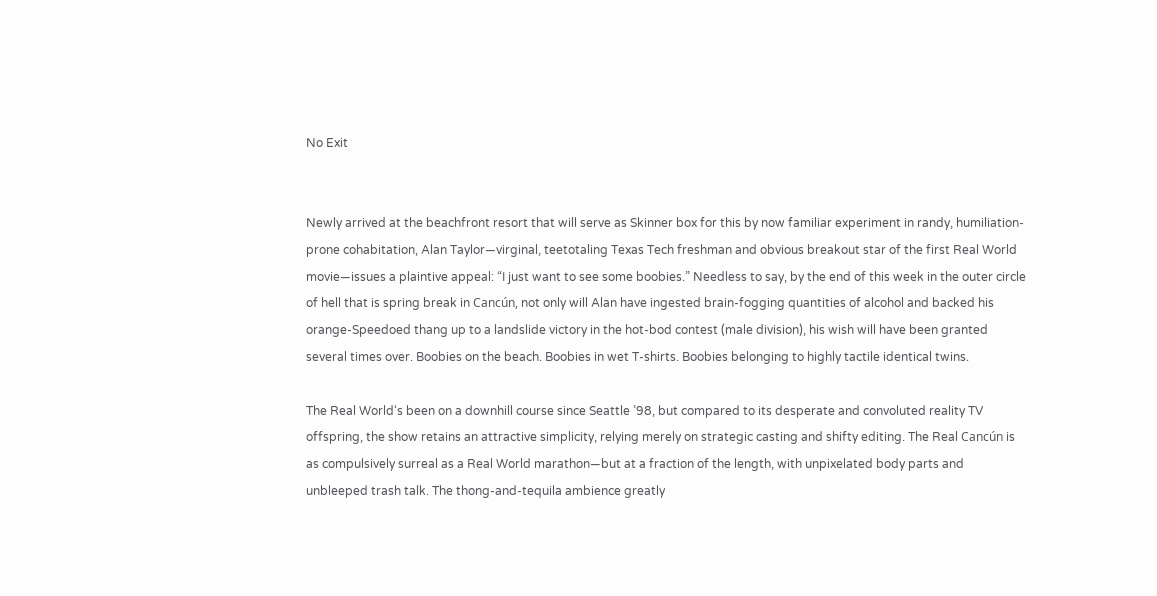No Exit


Newly arrived at the beachfront resort that will serve as Skinner box for this by now familiar experiment in randy, humiliation-prone cohabitation, Alan Taylor—virginal, teetotaling Texas Tech freshman and obvious breakout star of the first Real World movie—issues a plaintive appeal: “I just want to see some boobies.” Needless to say, by the end of this week in the outer circle of hell that is spring break in Cancún, not only will Alan have ingested brain-fogging quantities of alcohol and backed his orange-Speedoed thang up to a landslide victory in the hot-bod contest (male division), his wish will have been granted several times over. Boobies on the beach. Boobies in wet T-shirts. Boobies belonging to highly tactile identical twins.

The Real World‘s been on a downhill course since Seattle ’98, but compared to its desperate and convoluted reality TV offspring, the show retains an attractive simplicity, relying merely on strategic casting and shifty editing. The Real Cancún is as compulsively surreal as a Real World marathon—but at a fraction of the length, with unpixelated body parts and unbleeped trash talk. The thong-and-tequila ambience greatly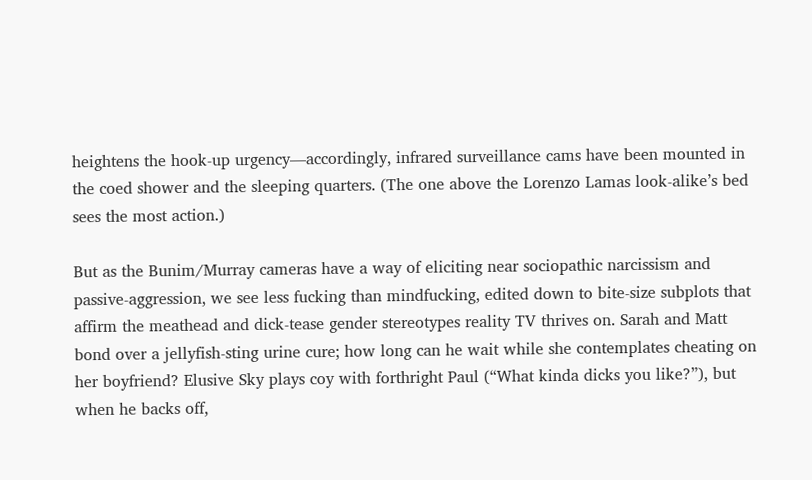heightens the hook-up urgency—accordingly, infrared surveillance cams have been mounted in the coed shower and the sleeping quarters. (The one above the Lorenzo Lamas look-alike’s bed sees the most action.)

But as the Bunim/Murray cameras have a way of eliciting near sociopathic narcissism and passive-aggression, we see less fucking than mindfucking, edited down to bite-size subplots that affirm the meathead and dick-tease gender stereotypes reality TV thrives on. Sarah and Matt bond over a jellyfish-sting urine cure; how long can he wait while she contemplates cheating on her boyfriend? Elusive Sky plays coy with forthright Paul (“What kinda dicks you like?”), but when he backs off,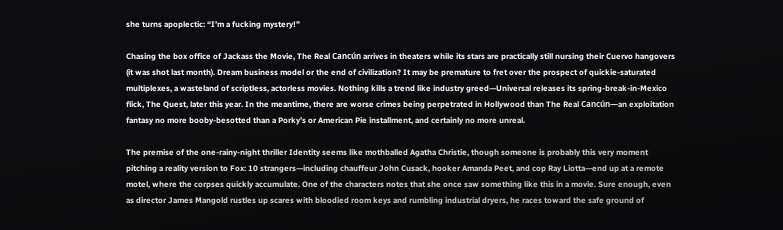she turns apoplectic: “I’m a fucking mystery!”

Chasing the box office of Jackass the Movie, The Real Cancún arrives in theaters while its stars are practically still nursing their Cuervo hangovers (it was shot last month). Dream business model or the end of civilization? It may be premature to fret over the prospect of quickie-saturated multiplexes, a wasteland of scriptless, actorless movies. Nothing kills a trend like industry greed—Universal releases its spring-break-in-Mexico flick, The Quest, later this year. In the meantime, there are worse crimes being perpetrated in Hollywood than The Real Cancún—an exploitation fantasy no more booby-besotted than a Porky’s or American Pie installment, and certainly no more unreal.

The premise of the one-rainy-night thriller Identity seems like mothballed Agatha Christie, though someone is probably this very moment pitching a reality version to Fox: 10 strangers—including chauffeur John Cusack, hooker Amanda Peet, and cop Ray Liotta—end up at a remote motel, where the corpses quickly accumulate. One of the characters notes that she once saw something like this in a movie. Sure enough, even as director James Mangold rustles up scares with bloodied room keys and rumbling industrial dryers, he races toward the safe ground of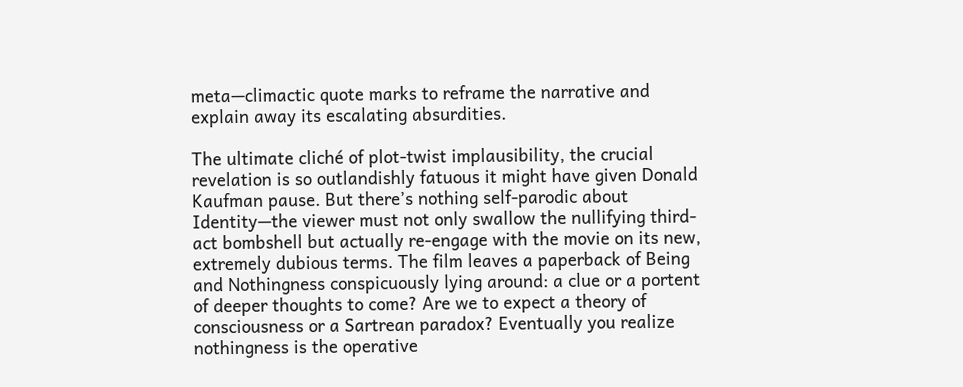meta—climactic quote marks to reframe the narrative and explain away its escalating absurdities.

The ultimate cliché of plot-twist implausibility, the crucial revelation is so outlandishly fatuous it might have given Donald Kaufman pause. But there’s nothing self-parodic about Identity—the viewer must not only swallow the nullifying third-act bombshell but actually re-engage with the movie on its new, extremely dubious terms. The film leaves a paperback of Being and Nothingness conspicuously lying around: a clue or a portent of deeper thoughts to come? Are we to expect a theory of consciousness or a Sartrean paradox? Eventually you realize nothingness is the operative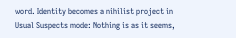word. Identity becomes a nihilist project in Usual Suspects mode: Nothing is as it seems,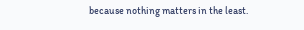because nothing matters in the least.